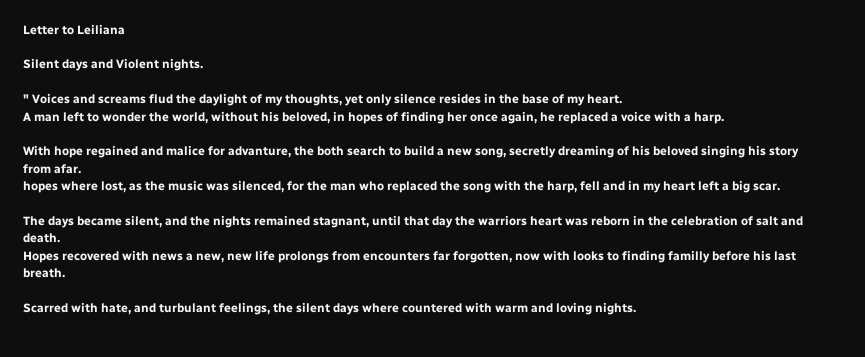Letter to Leiliana

Silent days and Violent nights.

" Voices and screams flud the daylight of my thoughts, yet only silence resides in the base of my heart.
A man left to wonder the world, without his beloved, in hopes of finding her once again, he replaced a voice with a harp.

With hope regained and malice for advanture, the both search to build a new song, secretly dreaming of his beloved singing his story from afar.
hopes where lost, as the music was silenced, for the man who replaced the song with the harp, fell and in my heart left a big scar.

The days became silent, and the nights remained stagnant, until that day the warriors heart was reborn in the celebration of salt and death.
Hopes recovered with news a new, new life prolongs from encounters far forgotten, now with looks to finding familly before his last breath.

Scarred with hate, and turbulant feelings, the silent days where countered with warm and loving nights.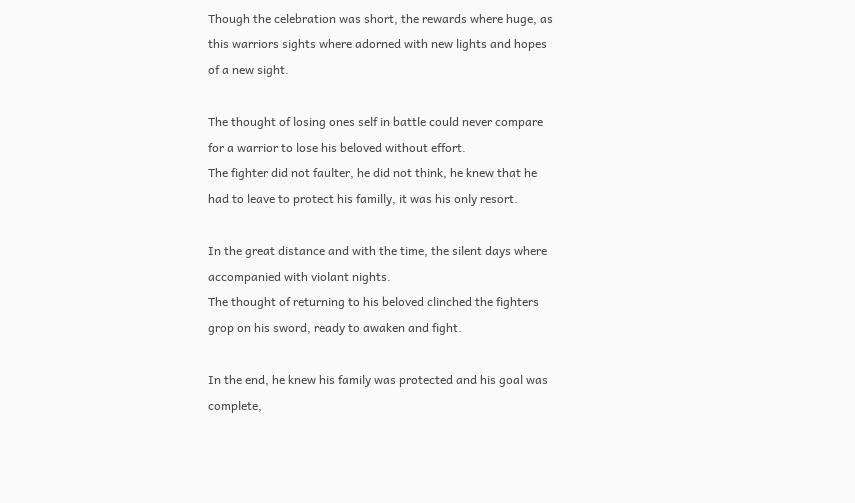Though the celebration was short, the rewards where huge, as this warriors sights where adorned with new lights and hopes of a new sight.

The thought of losing ones self in battle could never compare for a warrior to lose his beloved without effort.
The fighter did not faulter, he did not think, he knew that he had to leave to protect his familly, it was his only resort.

In the great distance and with the time, the silent days where accompanied with violant nights.
The thought of returning to his beloved clinched the fighters grop on his sword, ready to awaken and fight.

In the end, he knew his family was protected and his goal was complete,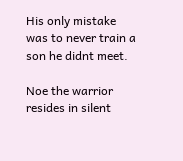His only mistake was to never train a son he didnt meet.

Noe the warrior resides in silent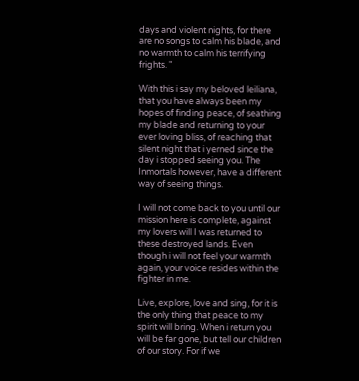days and violent nights, for there are no songs to calm his blade, and no warmth to calm his terrifying frights. "

With this i say my beloved leiliana, that you have always been my hopes of finding peace, of seathing my blade and returning to your ever loving bliss, of reaching that silent night that i yerned since the day i stopped seeing you. The Inmortals however, have a different way of seeing things.

I will not come back to you until our mission here is complete, against my lovers will I was returned to these destroyed lands. Even though i will not feel your warmth again, your voice resides within the fighter in me.

Live, explore, love and sing, for it is the only thing that peace to my spirit will bring. When i return you will be far gone, but tell our children of our story. For if we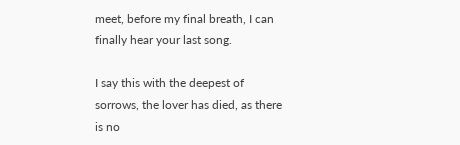meet, before my final breath, I can finally hear your last song.

I say this with the deepest of sorrows, the lover has died, as there is no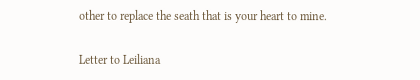other to replace the seath that is your heart to mine.

Letter to Leiliana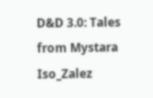D&D 3.0: Tales from Mystara Iso_Zalez